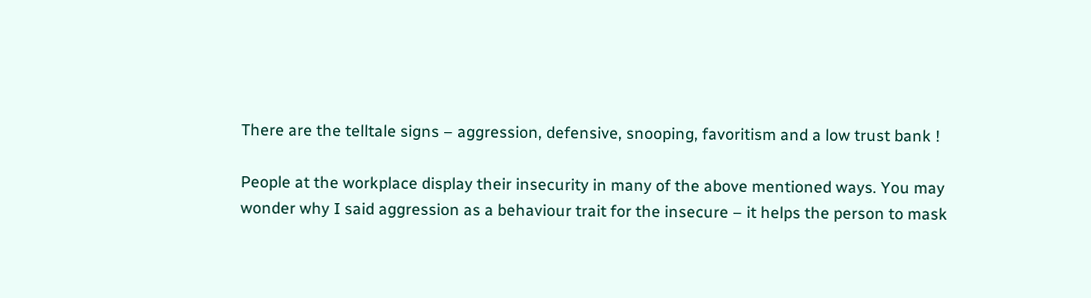There are the telltale signs – aggression, defensive, snooping, favoritism and a low trust bank !

People at the workplace display their insecurity in many of the above mentioned ways. You may wonder why I said aggression as a behaviour trait for the insecure – it helps the person to mask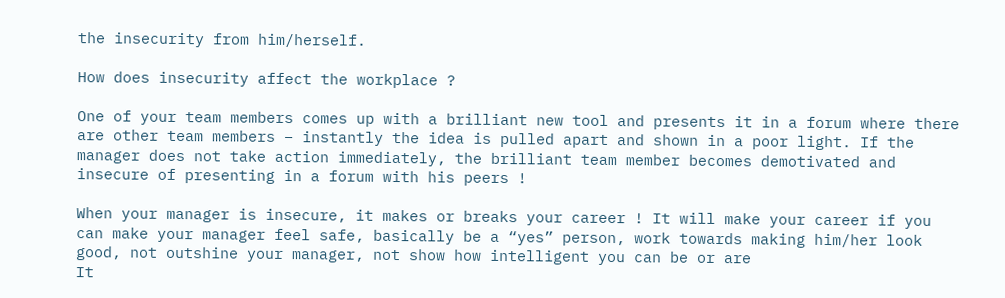the insecurity from him/herself.

How does insecurity affect the workplace ?

One of your team members comes up with a brilliant new tool and presents it in a forum where there are other team members – instantly the idea is pulled apart and shown in a poor light. If the manager does not take action immediately, the brilliant team member becomes demotivated and insecure of presenting in a forum with his peers !

When your manager is insecure, it makes or breaks your career ! It will make your career if you can make your manager feel safe, basically be a “yes” person, work towards making him/her look good, not outshine your manager, not show how intelligent you can be or are
It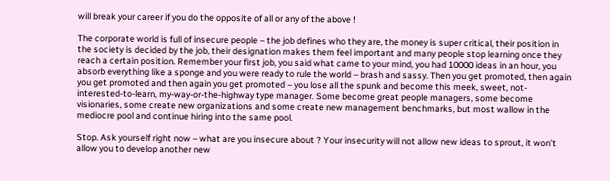will break your career if you do the opposite of all or any of the above !

The corporate world is full of insecure people – the job defines who they are, the money is super critical, their position in the society is decided by the job, their designation makes them feel important and many people stop learning once they reach a certain position. Remember your first job, you said what came to your mind, you had 10000 ideas in an hour, you absorb everything like a sponge and you were ready to rule the world – brash and sassy. Then you get promoted, then again you get promoted and then again you get promoted – you lose all the spunk and become this meek, sweet, not-interested-to-learn, my-way-or-the-highway type manager. Some become great people managers, some become visionaries, some create new organizations and some create new management benchmarks, but most wallow in the mediocre pool and continue hiring into the same pool.

Stop. Ask yourself right now – what are you insecure about ? Your insecurity will not allow new ideas to sprout, it won’t allow you to develop another new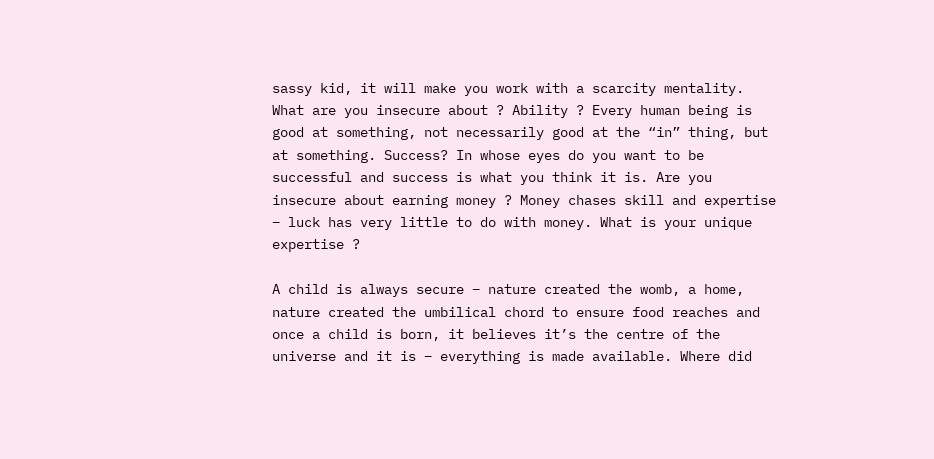sassy kid, it will make you work with a scarcity mentality. What are you insecure about ? Ability ? Every human being is good at something, not necessarily good at the “in” thing, but at something. Success? In whose eyes do you want to be successful and success is what you think it is. Are you insecure about earning money ? Money chases skill and expertise – luck has very little to do with money. What is your unique expertise ?

A child is always secure – nature created the womb, a home, nature created the umbilical chord to ensure food reaches and once a child is born, it believes it’s the centre of the universe and it is – everything is made available. Where did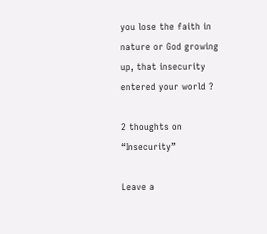you lose the faith in nature or God growing up, that insecurity entered your world ?

2 thoughts on “Insecurity”

Leave a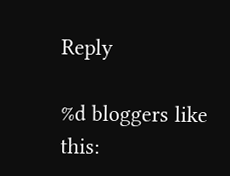Reply

%d bloggers like this: